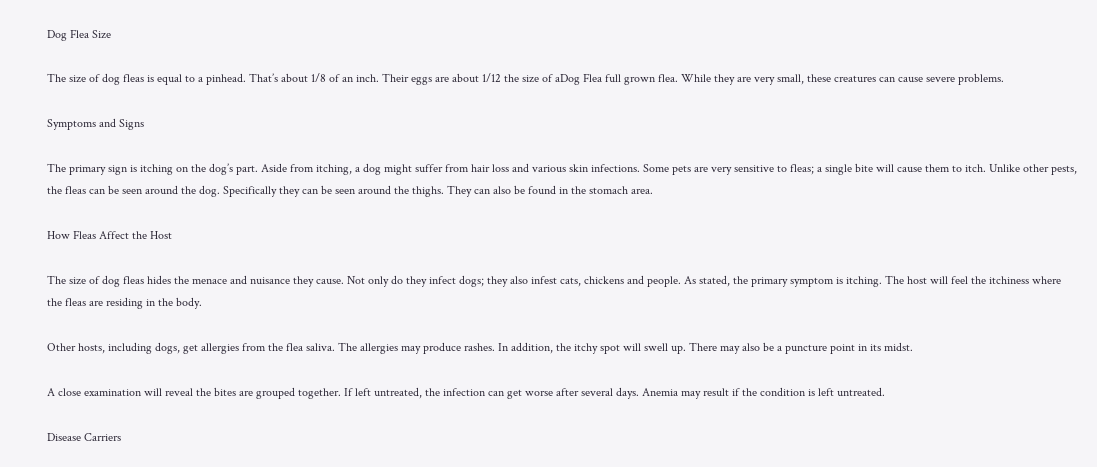Dog Flea Size

The size of dog fleas is equal to a pinhead. That’s about 1/8 of an inch. Their eggs are about 1/12 the size of aDog Flea full grown flea. While they are very small, these creatures can cause severe problems.

Symptoms and Signs

The primary sign is itching on the dog’s part. Aside from itching, a dog might suffer from hair loss and various skin infections. Some pets are very sensitive to fleas; a single bite will cause them to itch. Unlike other pests, the fleas can be seen around the dog. Specifically they can be seen around the thighs. They can also be found in the stomach area.

How Fleas Affect the Host

The size of dog fleas hides the menace and nuisance they cause. Not only do they infect dogs; they also infest cats, chickens and people. As stated, the primary symptom is itching. The host will feel the itchiness where the fleas are residing in the body.

Other hosts, including dogs, get allergies from the flea saliva. The allergies may produce rashes. In addition, the itchy spot will swell up. There may also be a puncture point in its midst.

A close examination will reveal the bites are grouped together. If left untreated, the infection can get worse after several days. Anemia may result if the condition is left untreated.

Disease Carriers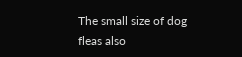The small size of dog fleas also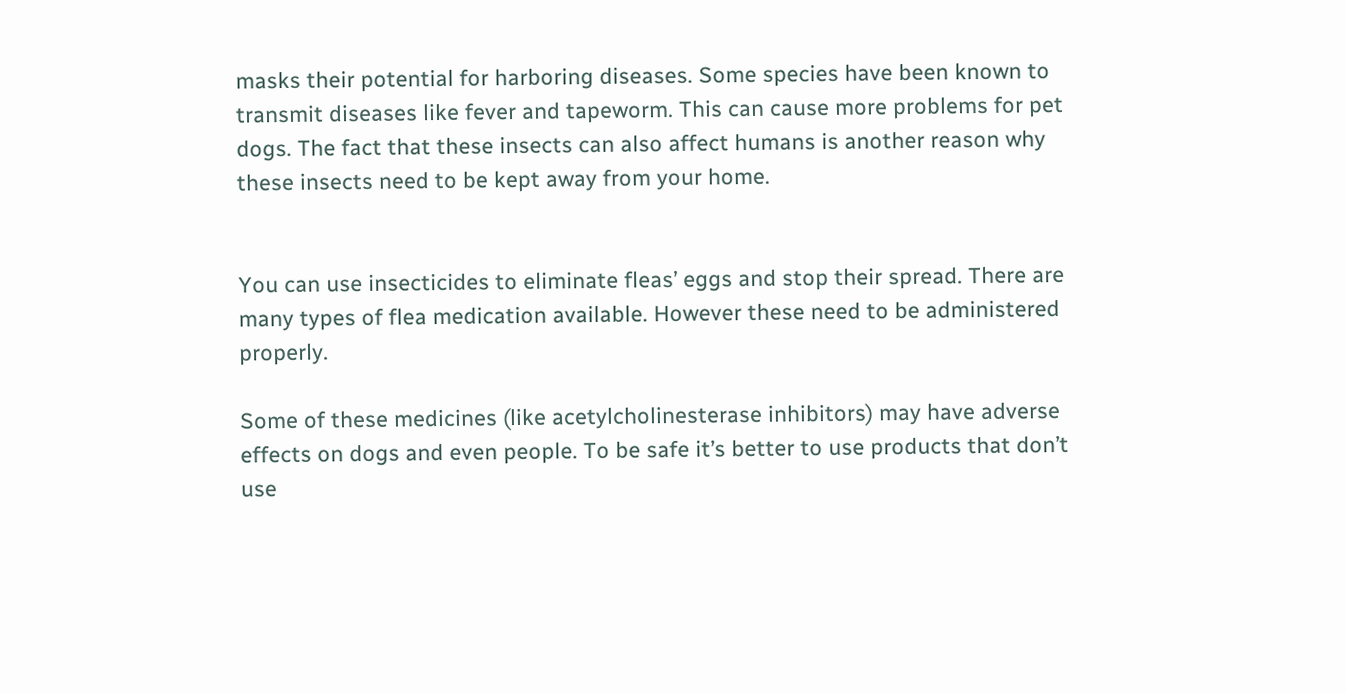masks their potential for harboring diseases. Some species have been known to transmit diseases like fever and tapeworm. This can cause more problems for pet dogs. The fact that these insects can also affect humans is another reason why these insects need to be kept away from your home.


You can use insecticides to eliminate fleas’ eggs and stop their spread. There are many types of flea medication available. However these need to be administered properly.

Some of these medicines (like acetylcholinesterase inhibitors) may have adverse effects on dogs and even people. To be safe it’s better to use products that don’t use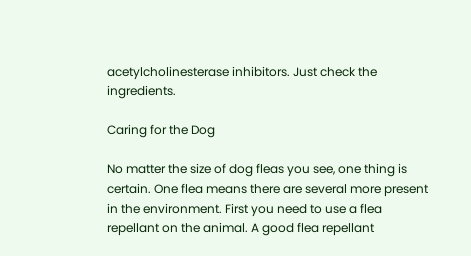acetylcholinesterase inhibitors. Just check the ingredients.

Caring for the Dog

No matter the size of dog fleas you see, one thing is certain. One flea means there are several more present in the environment. First you need to use a flea repellant on the animal. A good flea repellant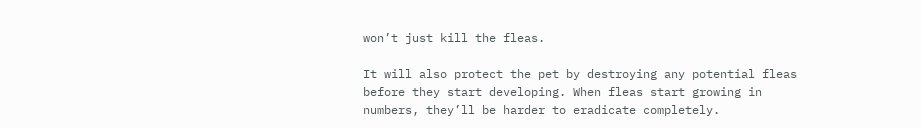won’t just kill the fleas.

It will also protect the pet by destroying any potential fleas before they start developing. When fleas start growing in numbers, they’ll be harder to eradicate completely.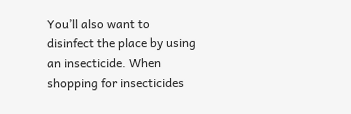You’ll also want to disinfect the place by using an insecticide. When shopping for insecticides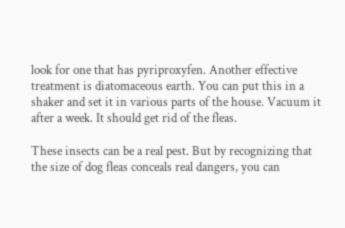look for one that has pyriproxyfen. Another effective treatment is diatomaceous earth. You can put this in a shaker and set it in various parts of the house. Vacuum it after a week. It should get rid of the fleas.

These insects can be a real pest. But by recognizing that the size of dog fleas conceals real dangers, you can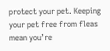protect your pet. Keeping your pet free from fleas mean you’re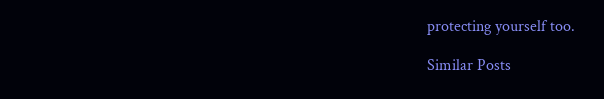protecting yourself too.

Similar Posts